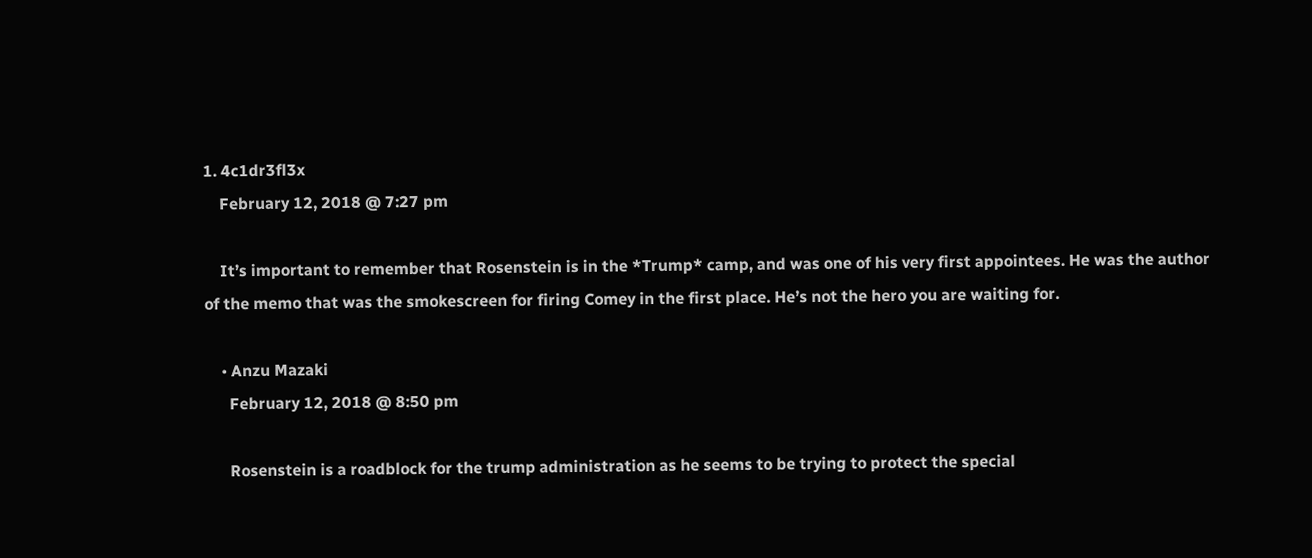1. 4c1dr3fl3x
    February 12, 2018 @ 7:27 pm

    It’s important to remember that Rosenstein is in the *Trump* camp, and was one of his very first appointees. He was the author of the memo that was the smokescreen for firing Comey in the first place. He’s not the hero you are waiting for.

    • Anzu Mazaki
      February 12, 2018 @ 8:50 pm

      Rosenstein is a roadblock for the trump administration as he seems to be trying to protect the special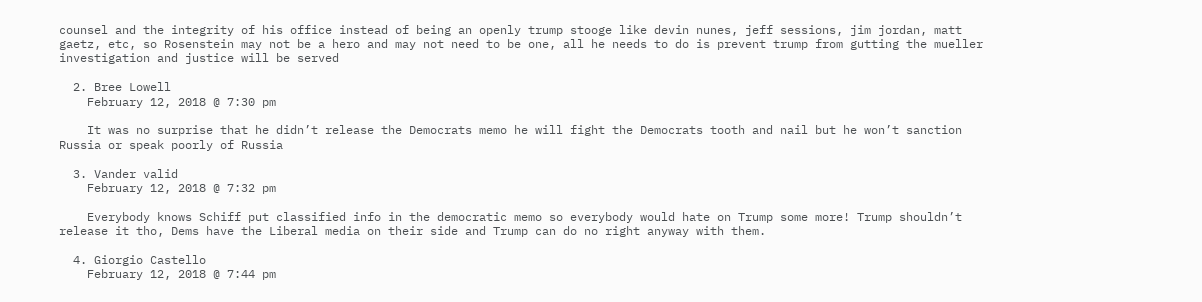counsel and the integrity of his office instead of being an openly trump stooge like devin nunes, jeff sessions, jim jordan, matt gaetz, etc, so Rosenstein may not be a hero and may not need to be one, all he needs to do is prevent trump from gutting the mueller investigation and justice will be served

  2. Bree Lowell
    February 12, 2018 @ 7:30 pm

    It was no surprise that he didn’t release the Democrats memo he will fight the Democrats tooth and nail but he won’t sanction Russia or speak poorly of Russia

  3. Vander valid
    February 12, 2018 @ 7:32 pm

    Everybody knows Schiff put classified info in the democratic memo so everybody would hate on Trump some more! Trump shouldn’t release it tho, Dems have the Liberal media on their side and Trump can do no right anyway with them.

  4. Giorgio Castello
    February 12, 2018 @ 7:44 pm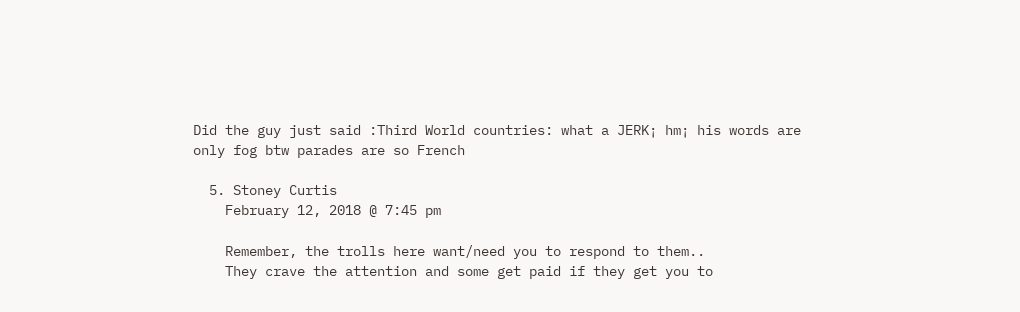Did the guy just said :Third World countries: what a JERK¡ hm¡ his words are only fog btw parades are so French

  5. Stoney Curtis
    February 12, 2018 @ 7:45 pm

    Remember, the trolls here want/need you to respond to them..
    They crave the attention and some get paid if they get you to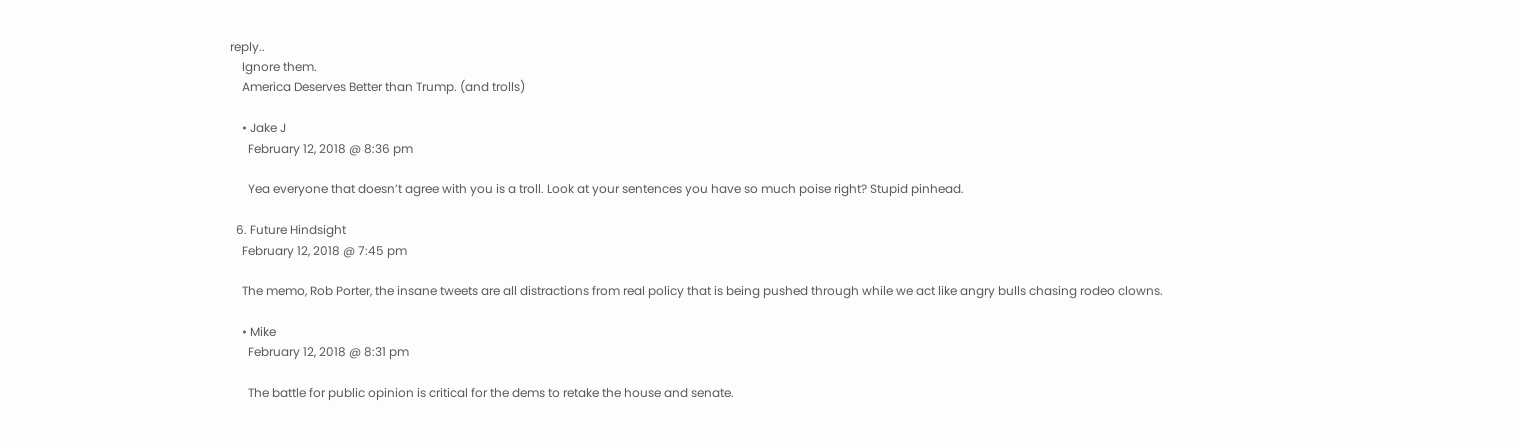reply..
    Ignore them.
    America Deserves Better than Trump. (and trolls)

    • Jake J
      February 12, 2018 @ 8:36 pm

      Yea everyone that doesn’t agree with you is a troll. Look at your sentences you have so much poise right? Stupid pinhead.

  6. Future Hindsight
    February 12, 2018 @ 7:45 pm

    The memo, Rob Porter, the insane tweets are all distractions from real policy that is being pushed through while we act like angry bulls chasing rodeo clowns.

    • Mike
      February 12, 2018 @ 8:31 pm

      The battle for public opinion is critical for the dems to retake the house and senate.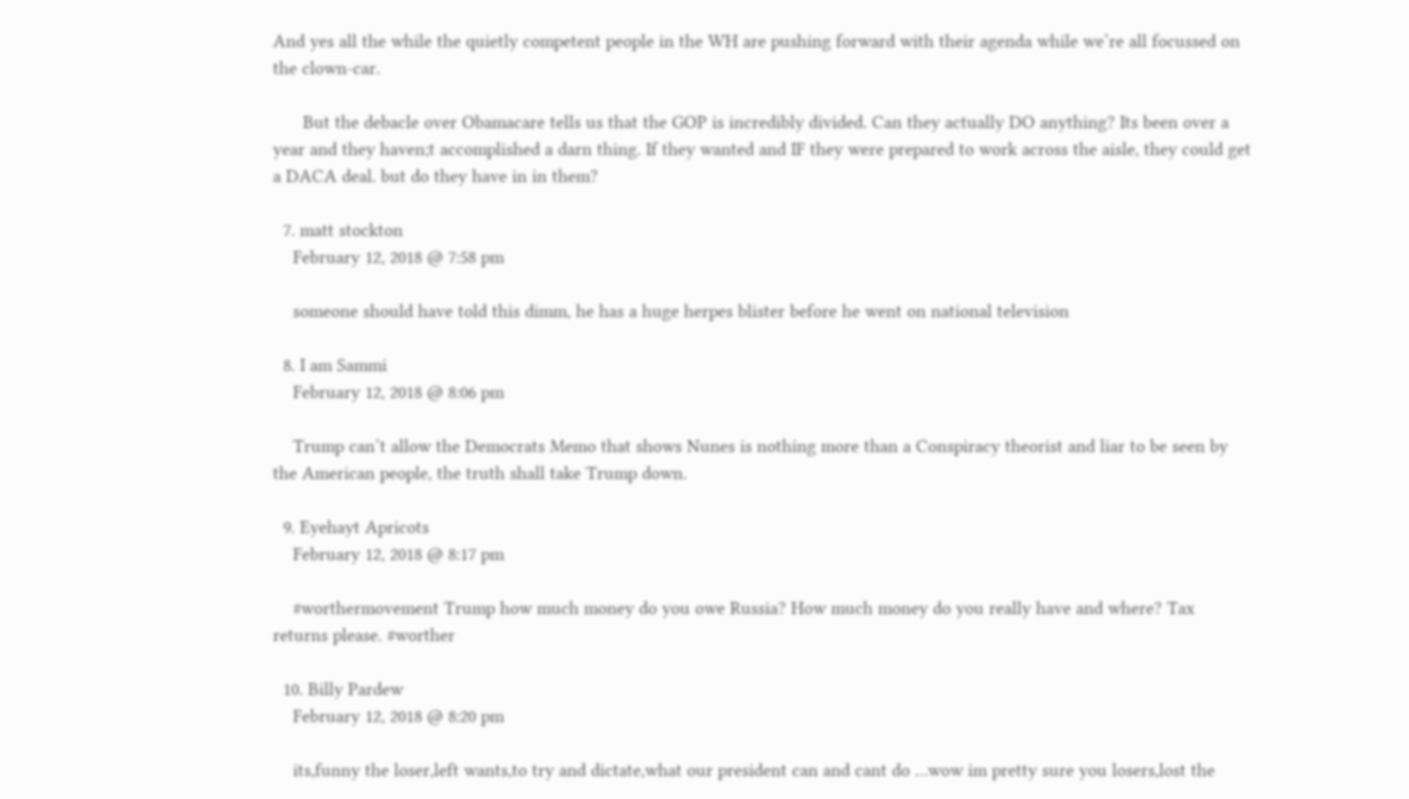And yes all the while the quietly competent people in the WH are pushing forward with their agenda while we’re all focussed on the clown-car.

      But the debacle over Obamacare tells us that the GOP is incredibly divided. Can they actually DO anything? Its been over a year and they haven;t accomplished a darn thing. If they wanted and IF they were prepared to work across the aisle, they could get a DACA deal. but do they have in in them?

  7. matt stockton
    February 12, 2018 @ 7:58 pm

    someone should have told this dimm, he has a huge herpes blister before he went on national television

  8. I am Sammi
    February 12, 2018 @ 8:06 pm

    Trump can’t allow the Democrats Memo that shows Nunes is nothing more than a Conspiracy theorist and liar to be seen by the American people, the truth shall take Trump down.

  9. Eyehayt Apricots
    February 12, 2018 @ 8:17 pm

    #worthermovement Trump how much money do you owe Russia? How much money do you really have and where? Tax returns please. #worther

  10. Billy Pardew
    February 12, 2018 @ 8:20 pm

    its,funny the loser,left wants,to try and dictate,what our president can and cant do …wow im pretty sure you losers,lost the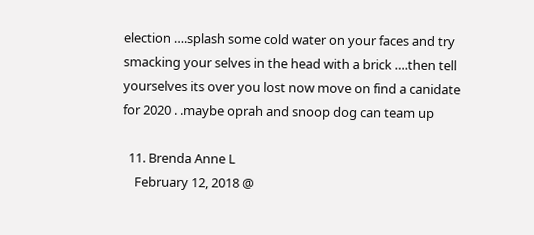election ….splash some cold water on your faces and try smacking your selves in the head with a brick ….then tell yourselves its over you lost now move on find a canidate for 2020 . .maybe oprah and snoop dog can team up

  11. Brenda Anne L
    February 12, 2018 @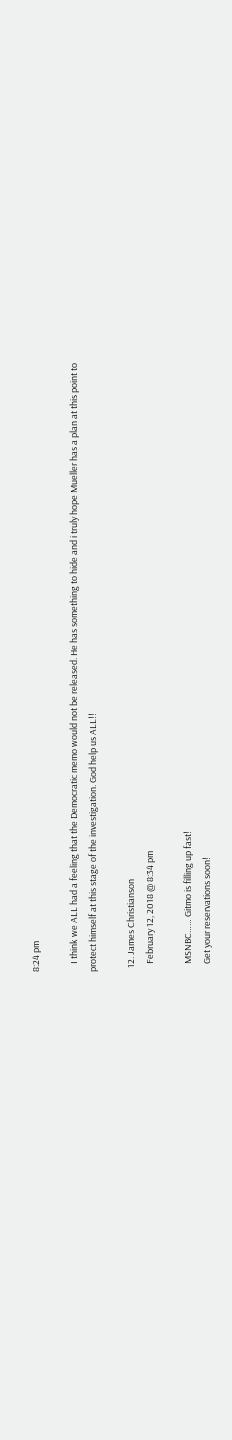8:24 pm

    I think we ALL had a feeling that the Democratic memo would not be released. He has something to hide and i truly hope Mueller has a plan at this point to protect himself at this stage of the investigation. God help us ALL!!

  12. James Christianson
    February 12, 2018 @ 8:34 pm

    MSNBC…… Gitmo is filling up fast!
    Get your reservations soon!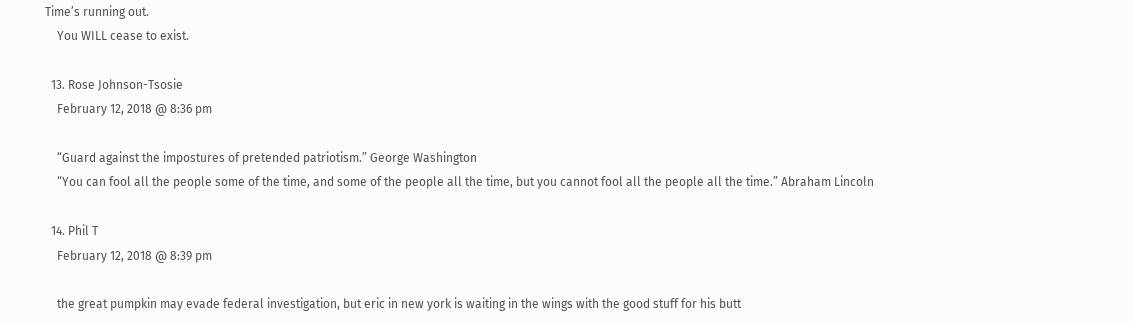Time’s running out.
    You WILL cease to exist.

  13. Rose Johnson-Tsosie
    February 12, 2018 @ 8:36 pm

    “Guard against the impostures of pretended patriotism.” George Washington
    “You can fool all the people some of the time, and some of the people all the time, but you cannot fool all the people all the time.” Abraham Lincoln

  14. Phil T
    February 12, 2018 @ 8:39 pm

    the great pumpkin may evade federal investigation, but eric in new york is waiting in the wings with the good stuff for his butt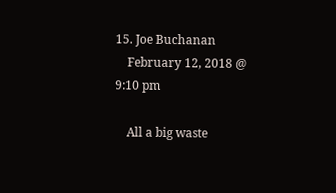15. Joe Buchanan
    February 12, 2018 @ 9:10 pm

    All a big waste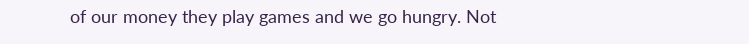of our money they play games and we go hungry. Not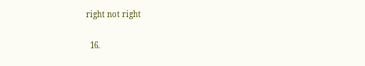right not right

  16.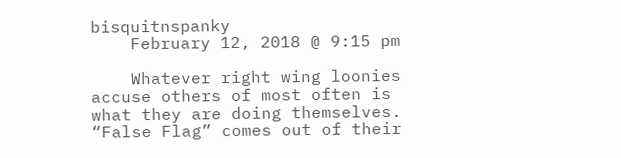bisquitnspanky
    February 12, 2018 @ 9:15 pm

    Whatever right wing loonies accuse others of most often is what they are doing themselves. “False Flag” comes out of their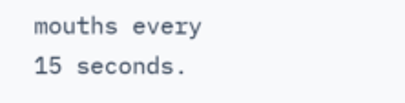mouths every 15 seconds.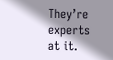They’re experts at it.